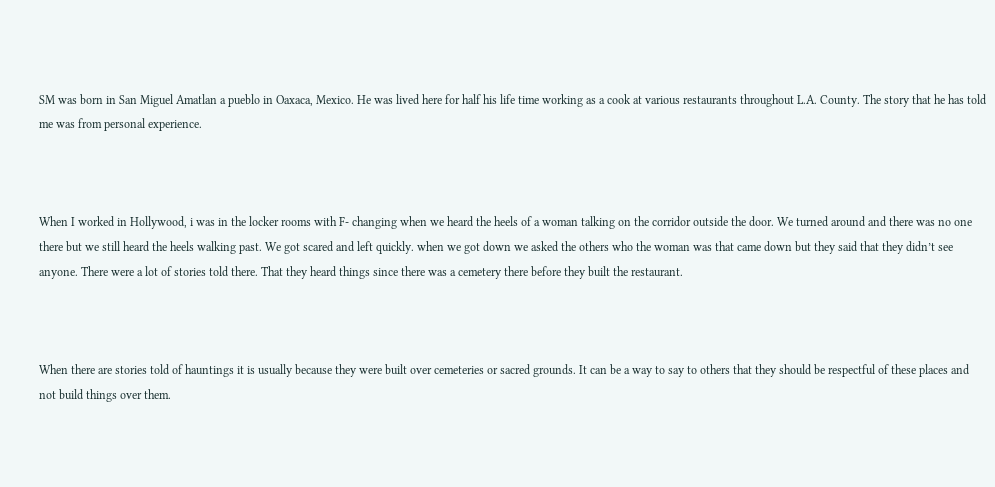SM was born in San Miguel Amatlan a pueblo in Oaxaca, Mexico. He was lived here for half his life time working as a cook at various restaurants throughout L.A. County. The story that he has told me was from personal experience.



When I worked in Hollywood, i was in the locker rooms with F- changing when we heard the heels of a woman talking on the corridor outside the door. We turned around and there was no one there but we still heard the heels walking past. We got scared and left quickly. when we got down we asked the others who the woman was that came down but they said that they didn’t see anyone. There were a lot of stories told there. That they heard things since there was a cemetery there before they built the restaurant.



When there are stories told of hauntings it is usually because they were built over cemeteries or sacred grounds. It can be a way to say to others that they should be respectful of these places and not build things over them.